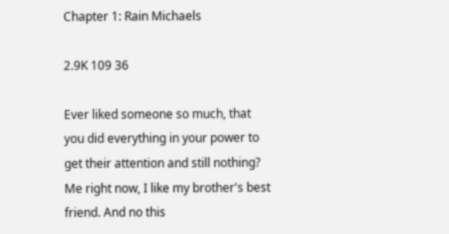Chapter 1: Rain Michaels

2.9K 109 36

Ever liked someone so much, that you did everything in your power to get their attention and still nothing? Me right now, I like my brother's best friend. And no this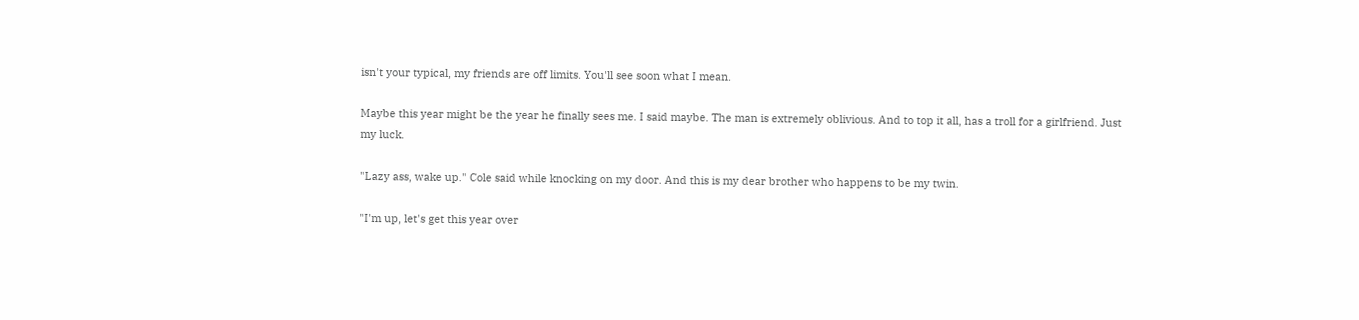isn't your typical, my friends are off limits. You'll see soon what I mean.

Maybe this year might be the year he finally sees me. I said maybe. The man is extremely oblivious. And to top it all, has a troll for a girlfriend. Just my luck.

"Lazy ass, wake up." Cole said while knocking on my door. And this is my dear brother who happens to be my twin.

"I'm up, let's get this year over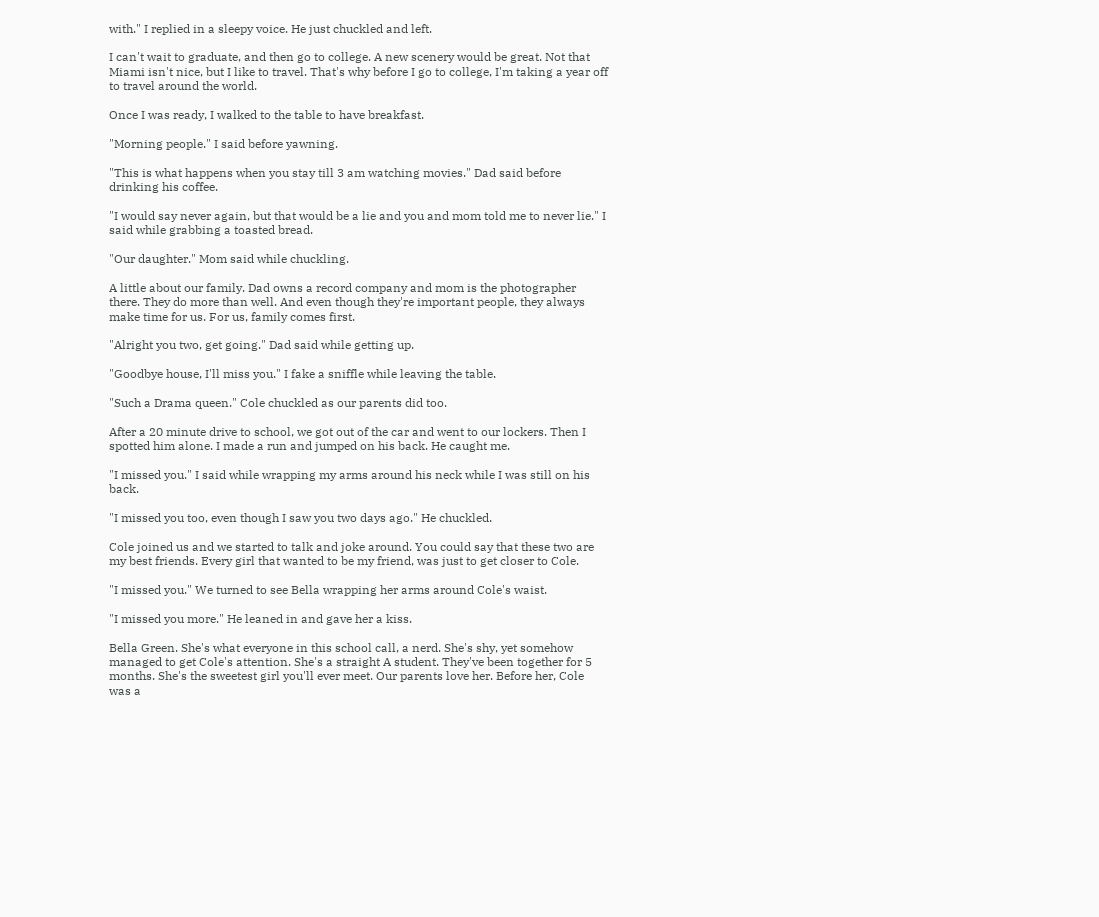with." I replied in a sleepy voice. He just chuckled and left.

I can't wait to graduate, and then go to college. A new scenery would be great. Not that Miami isn't nice, but I like to travel. That's why before I go to college, I'm taking a year off to travel around the world.

Once I was ready, I walked to the table to have breakfast.

"Morning people." I said before yawning.

"This is what happens when you stay till 3 am watching movies." Dad said before drinking his coffee.

"I would say never again, but that would be a lie and you and mom told me to never lie." I said while grabbing a toasted bread.

"Our daughter." Mom said while chuckling.

A little about our family. Dad owns a record company and mom is the photographer there. They do more than well. And even though they're important people, they always make time for us. For us, family comes first.

"Alright you two, get going." Dad said while getting up.

"Goodbye house, I'll miss you." I fake a sniffle while leaving the table.

"Such a Drama queen." Cole chuckled as our parents did too.

After a 20 minute drive to school, we got out of the car and went to our lockers. Then I spotted him alone. I made a run and jumped on his back. He caught me.

"I missed you." I said while wrapping my arms around his neck while I was still on his back.

"I missed you too, even though I saw you two days ago." He chuckled.

Cole joined us and we started to talk and joke around. You could say that these two are my best friends. Every girl that wanted to be my friend, was just to get closer to Cole.

"I missed you." We turned to see Bella wrapping her arms around Cole's waist.

"I missed you more." He leaned in and gave her a kiss.

Bella Green. She's what everyone in this school call, a nerd. She's shy, yet somehow managed to get Cole's attention. She's a straight A student. They've been together for 5 months. She's the sweetest girl you'll ever meet. Our parents love her. Before her, Cole was a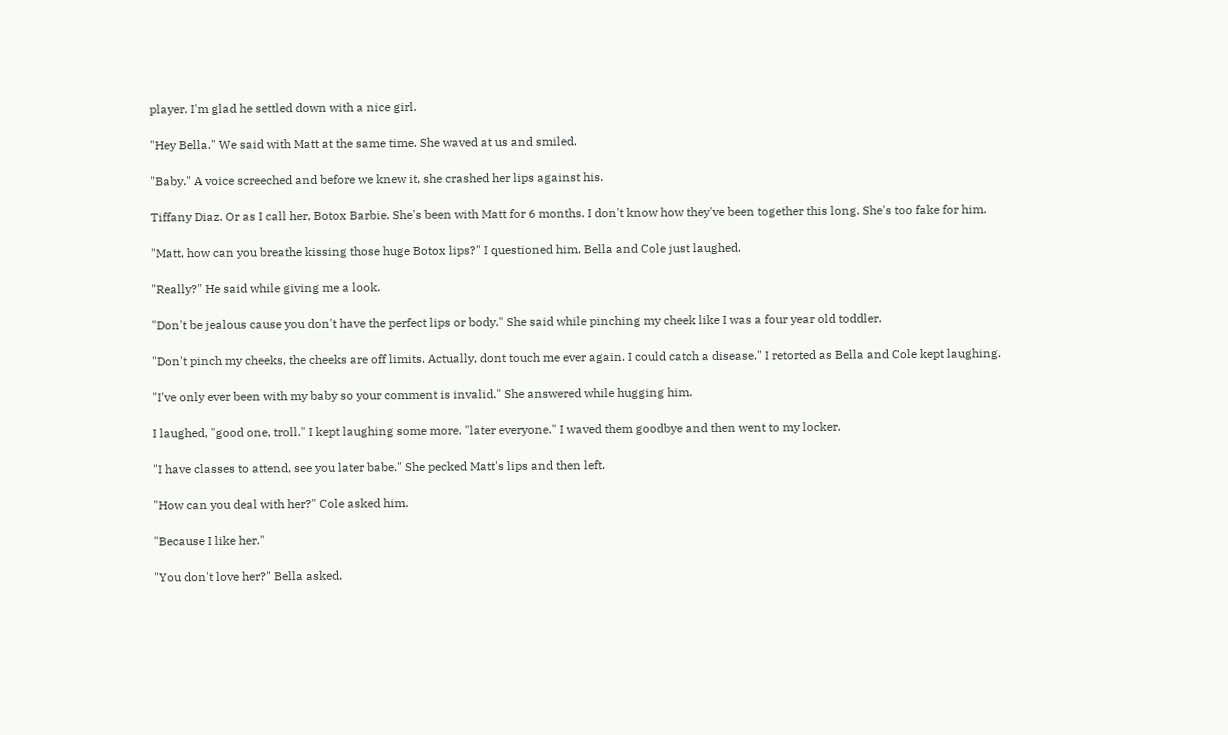player. I'm glad he settled down with a nice girl.

"Hey Bella." We said with Matt at the same time. She waved at us and smiled.

"Baby." A voice screeched and before we knew it, she crashed her lips against his.

Tiffany Diaz. Or as I call her, Botox Barbie. She's been with Matt for 6 months. I don't know how they've been together this long. She's too fake for him.

"Matt, how can you breathe kissing those huge Botox lips?" I questioned him. Bella and Cole just laughed.

"Really?" He said while giving me a look.

"Don't be jealous cause you don't have the perfect lips or body." She said while pinching my cheek like I was a four year old toddler.

"Don't pinch my cheeks, the cheeks are off limits. Actually, dont touch me ever again. I could catch a disease." I retorted as Bella and Cole kept laughing.

"I've only ever been with my baby so your comment is invalid." She answered while hugging him.

I laughed, "good one, troll." I kept laughing some more. "later everyone." I waved them goodbye and then went to my locker.

"I have classes to attend, see you later babe." She pecked Matt's lips and then left.

"How can you deal with her?" Cole asked him.

"Because I like her."

"You don't love her?" Bella asked.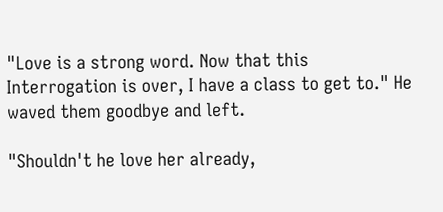"Love is a strong word. Now that this Interrogation is over, I have a class to get to." He waved them goodbye and left.

"Shouldn't he love her already,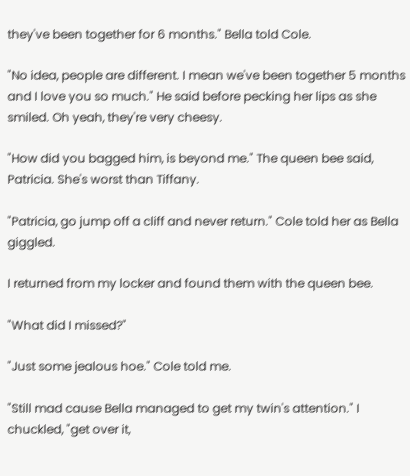they've been together for 6 months." Bella told Cole.

"No idea, people are different. I mean we've been together 5 months and I love you so much." He said before pecking her lips as she smiled. Oh yeah, they're very cheesy.

"How did you bagged him, is beyond me." The queen bee said, Patricia. She's worst than Tiffany.

"Patricia, go jump off a cliff and never return." Cole told her as Bella giggled.

I returned from my locker and found them with the queen bee.

"What did I missed?"

"Just some jealous hoe." Cole told me.

"Still mad cause Bella managed to get my twin's attention." I chuckled, "get over it,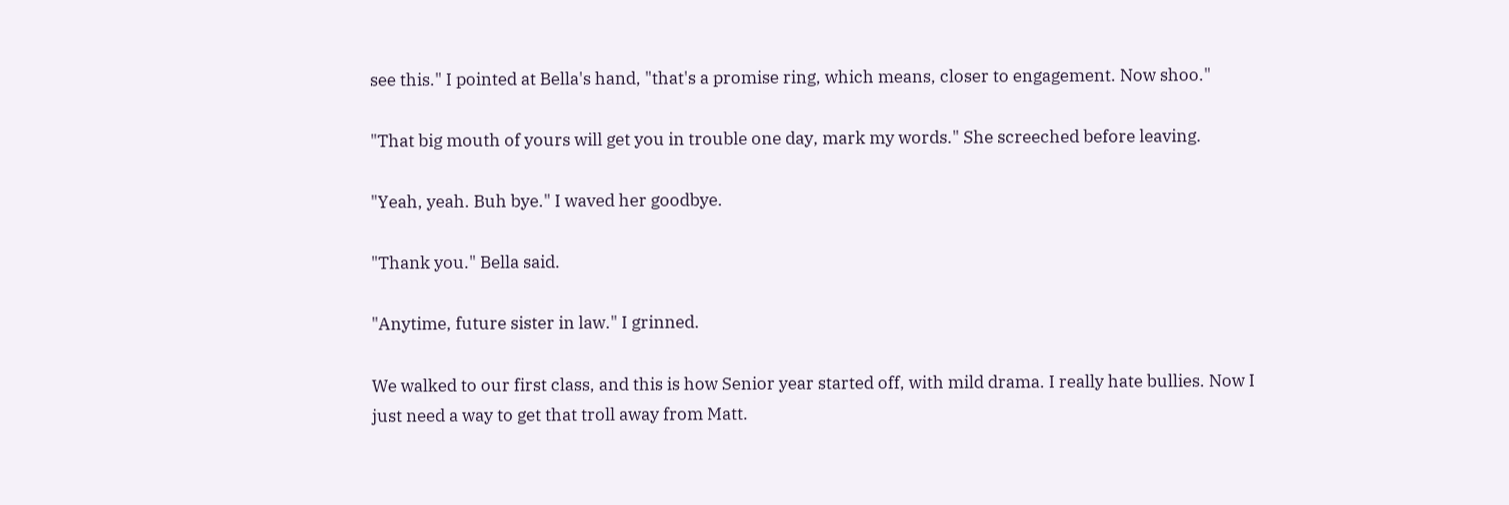see this." I pointed at Bella's hand, "that's a promise ring, which means, closer to engagement. Now shoo."

"That big mouth of yours will get you in trouble one day, mark my words." She screeched before leaving.

"Yeah, yeah. Buh bye." I waved her goodbye.

"Thank you." Bella said.

"Anytime, future sister in law." I grinned.

We walked to our first class, and this is how Senior year started off, with mild drama. I really hate bullies. Now I just need a way to get that troll away from Matt.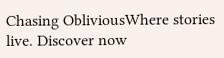Chasing ObliviousWhere stories live. Discover now